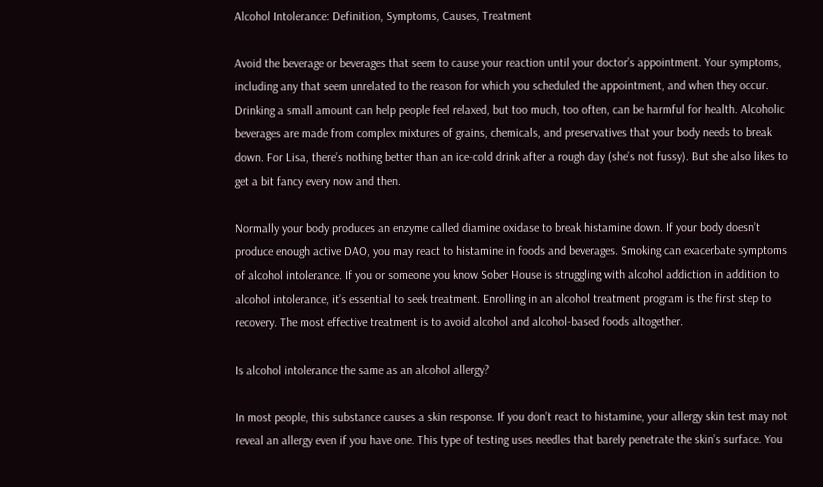Alcohol Intolerance: Definition, Symptoms, Causes, Treatment

Avoid the beverage or beverages that seem to cause your reaction until your doctor’s appointment. Your symptoms, including any that seem unrelated to the reason for which you scheduled the appointment, and when they occur. Drinking a small amount can help people feel relaxed, but too much, too often, can be harmful for health. Alcoholic beverages are made from complex mixtures of grains, chemicals, and preservatives that your body needs to break down. For Lisa, there’s nothing better than an ice-cold drink after a rough day (she’s not fussy). But she also likes to get a bit fancy every now and then.

Normally your body produces an enzyme called diamine oxidase to break histamine down. If your body doesn’t produce enough active DAO, you may react to histamine in foods and beverages. Smoking can exacerbate symptoms of alcohol intolerance. If you or someone you know Sober House is struggling with alcohol addiction in addition to alcohol intolerance, it’s essential to seek treatment. Enrolling in an alcohol treatment program is the first step to recovery. The most effective treatment is to avoid alcohol and alcohol-based foods altogether.

Is alcohol intolerance the same as an alcohol allergy?

In most people, this substance causes a skin response. If you don’t react to histamine, your allergy skin test may not reveal an allergy even if you have one. This type of testing uses needles that barely penetrate the skin’s surface. You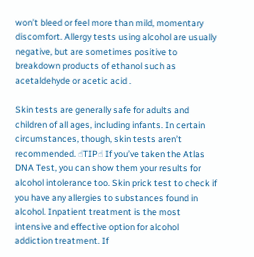won’t bleed or feel more than mild, momentary discomfort. Allergy tests using alcohol are usually negative, but are sometimes positive to breakdown products of ethanol such as acetaldehyde or acetic acid .

Skin tests are generally safe for adults and children of all ages, including infants. In certain circumstances, though, skin tests aren’t recommended. ☝TIP☝ If you’ve taken the Atlas DNA Test, you can show them your results for alcohol intolerance too. Skin prick test to check if you have any allergies to substances found in alcohol. Inpatient treatment is the most intensive and effective option for alcohol addiction treatment. If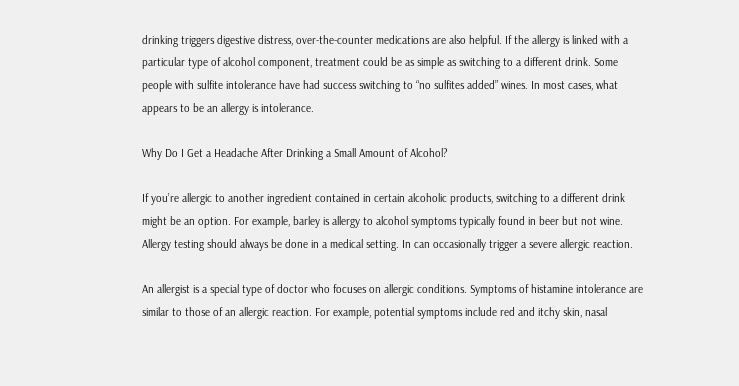drinking triggers digestive distress, over-the-counter medications are also helpful. If the allergy is linked with a particular type of alcohol component, treatment could be as simple as switching to a different drink. Some people with sulfite intolerance have had success switching to “no sulfites added” wines. In most cases, what appears to be an allergy is intolerance.

Why Do I Get a Headache After Drinking a Small Amount of Alcohol?

If you’re allergic to another ingredient contained in certain alcoholic products, switching to a different drink might be an option. For example, barley is allergy to alcohol symptoms typically found in beer but not wine. Allergy testing should always be done in a medical setting. In can occasionally trigger a severe allergic reaction.

An allergist is a special type of doctor who focuses on allergic conditions. Symptoms of histamine intolerance are similar to those of an allergic reaction. For example, potential symptoms include red and itchy skin, nasal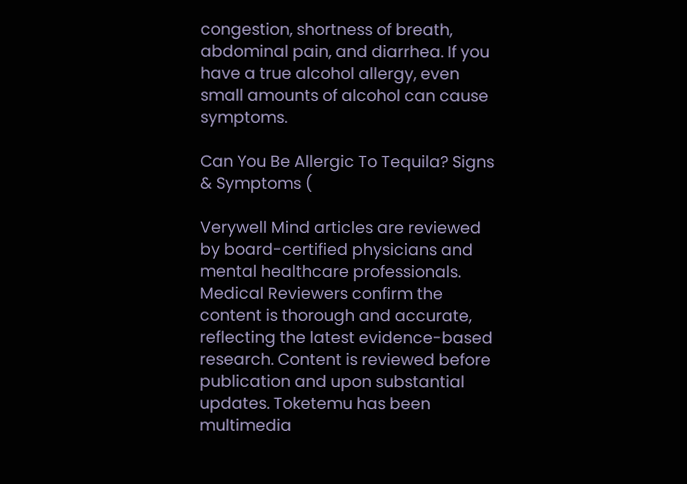congestion, shortness of breath, abdominal pain, and diarrhea. If you have a true alcohol allergy, even small amounts of alcohol can cause symptoms.

Can You Be Allergic To Tequila? Signs & Symptoms (

Verywell Mind articles are reviewed by board-certified physicians and mental healthcare professionals. Medical Reviewers confirm the content is thorough and accurate, reflecting the latest evidence-based research. Content is reviewed before publication and upon substantial updates. Toketemu has been multimedia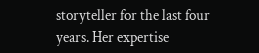storyteller for the last four years. Her expertise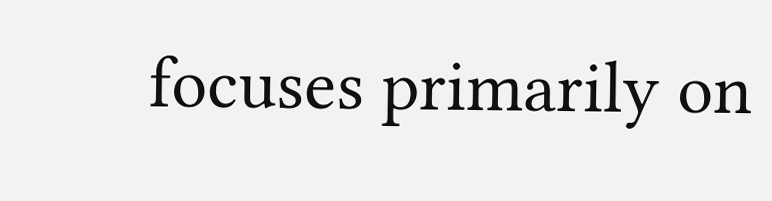focuses primarily on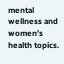mental wellness and women’s health topics.